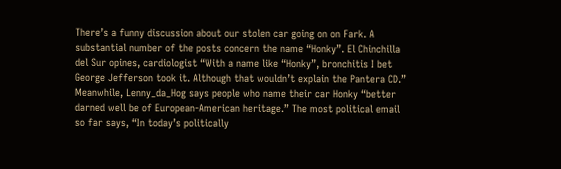There’s a funny discussion about our stolen car going on on Fark. A substantial number of the posts concern the name “Honky”. El Chinchilla del Sur opines, cardiologist “With a name like “Honky”, bronchitis I bet George Jefferson took it. Although that wouldn’t explain the Pantera CD.” Meanwhile, Lenny_da_Hog says people who name their car Honky “better darned well be of European-American heritage.” The most political email so far says, “In today’s politically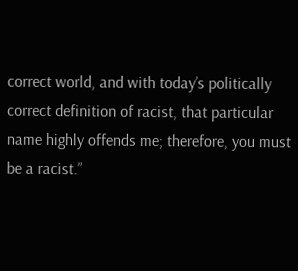correct world, and with today’s politically correct definition of racist, that particular name highly offends me; therefore, you must be a racist.”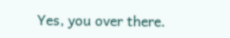Yes, you over there.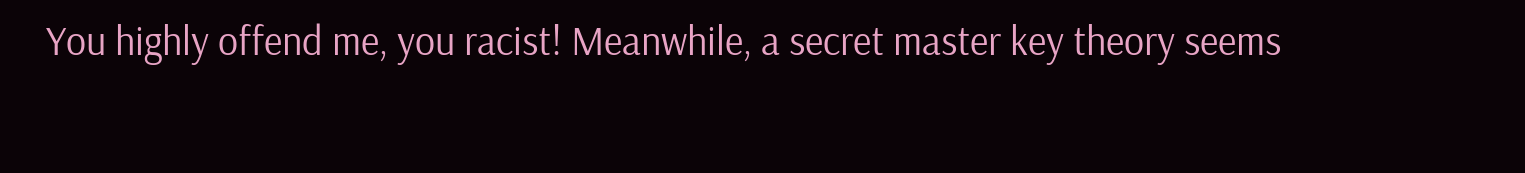You highly offend me, you racist! Meanwhile, a secret master key theory seems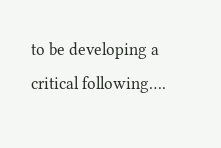to be developing a critical following….